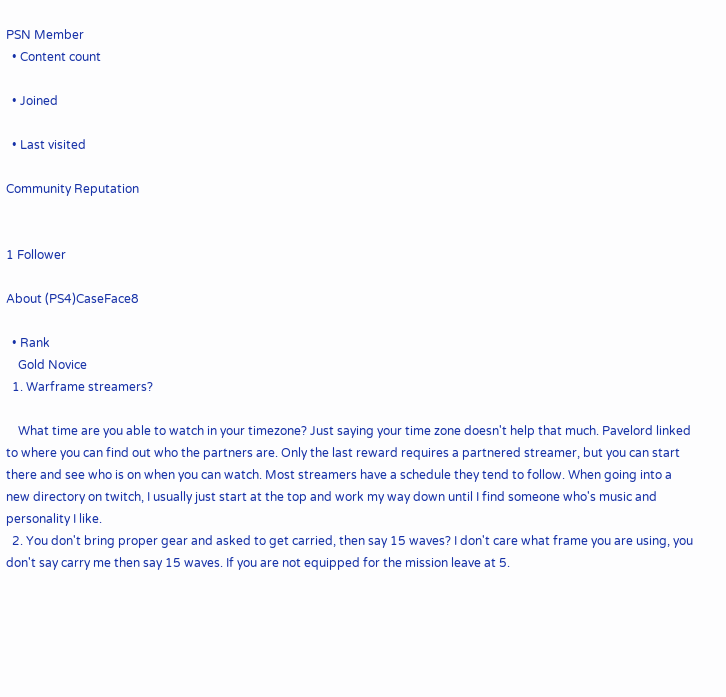PSN Member
  • Content count

  • Joined

  • Last visited

Community Reputation


1 Follower

About (PS4)CaseFace8

  • Rank
    Gold Novice
  1. Warframe streamers?

    What time are you able to watch in your timezone? Just saying your time zone doesn't help that much. Pavelord linked to where you can find out who the partners are. Only the last reward requires a partnered streamer, but you can start there and see who is on when you can watch. Most streamers have a schedule they tend to follow. When going into a new directory on twitch, I usually just start at the top and work my way down until I find someone who's music and personality I like.
  2. You don't bring proper gear and asked to get carried, then say 15 waves? I don't care what frame you are using, you don't say carry me then say 15 waves. If you are not equipped for the mission leave at 5.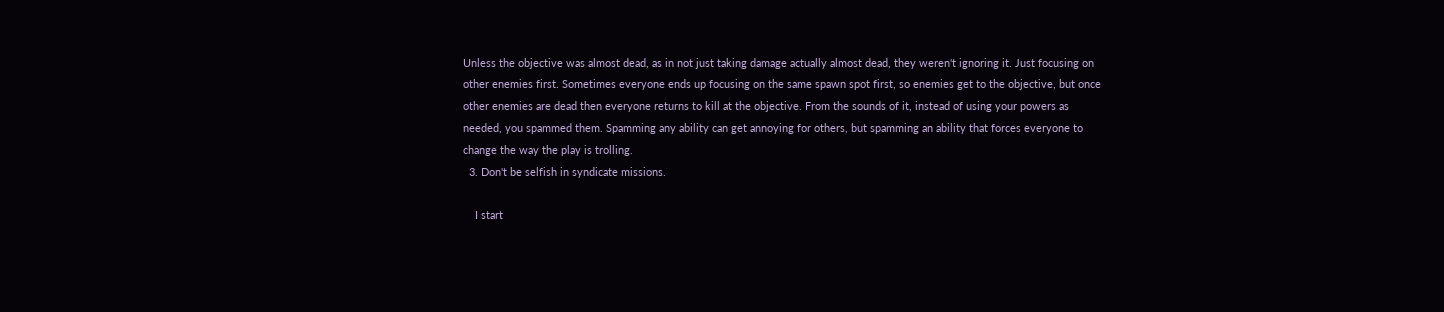Unless the objective was almost dead, as in not just taking damage actually almost dead, they weren't ignoring it. Just focusing on other enemies first. Sometimes everyone ends up focusing on the same spawn spot first, so enemies get to the objective, but once other enemies are dead then everyone returns to kill at the objective. From the sounds of it, instead of using your powers as needed, you spammed them. Spamming any ability can get annoying for others, but spamming an ability that forces everyone to change the way the play is trolling.
  3. Don't be selfish in syndicate missions.

    I start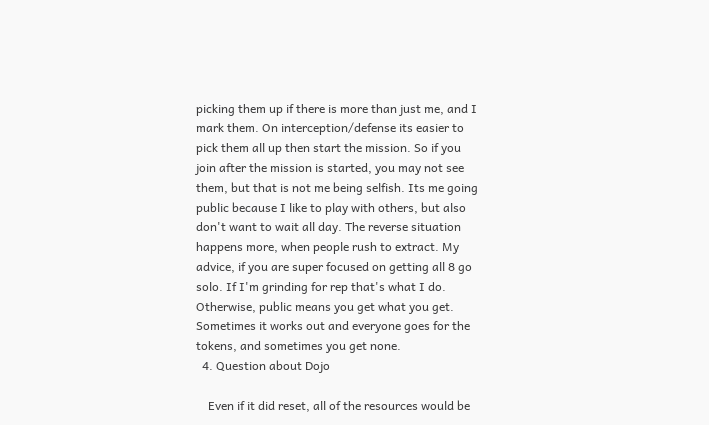picking them up if there is more than just me, and I mark them. On interception/defense its easier to pick them all up then start the mission. So if you join after the mission is started, you may not see them, but that is not me being selfish. Its me going public because I like to play with others, but also don't want to wait all day. The reverse situation happens more, when people rush to extract. My advice, if you are super focused on getting all 8 go solo. If I'm grinding for rep that's what I do. Otherwise, public means you get what you get. Sometimes it works out and everyone goes for the tokens, and sometimes you get none.
  4. Question about Dojo

    Even if it did reset, all of the resources would be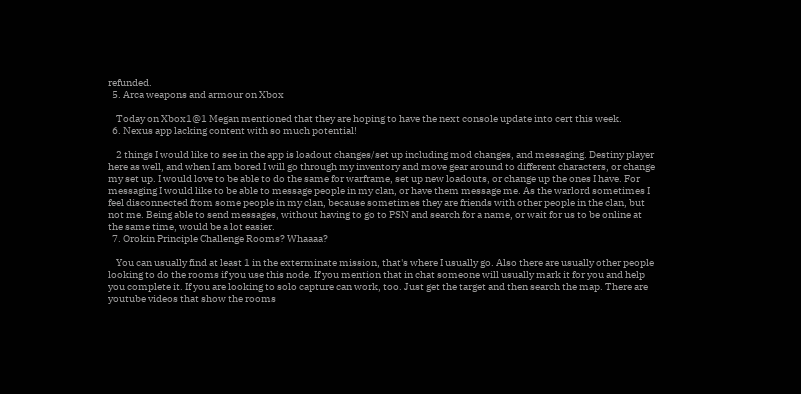refunded.
  5. Arca weapons and armour on Xbox

    Today on Xbox1@1 Megan mentioned that they are hoping to have the next console update into cert this week.
  6. Nexus app lacking content with so much potential!

    2 things I would like to see in the app is loadout changes/set up including mod changes, and messaging. Destiny player here as well, and when I am bored I will go through my inventory and move gear around to different characters, or change my set up. I would love to be able to do the same for warframe, set up new loadouts, or change up the ones I have. For messaging I would like to be able to message people in my clan, or have them message me. As the warlord sometimes I feel disconnected from some people in my clan, because sometimes they are friends with other people in the clan, but not me. Being able to send messages, without having to go to PSN and search for a name, or wait for us to be online at the same time, would be a lot easier.
  7. Orokin Principle Challenge Rooms? Whaaaa?

    You can usually find at least 1 in the exterminate mission, that's where I usually go. Also there are usually other people looking to do the rooms if you use this node. If you mention that in chat someone will usually mark it for you and help you complete it. If you are looking to solo capture can work, too. Just get the target and then search the map. There are youtube videos that show the rooms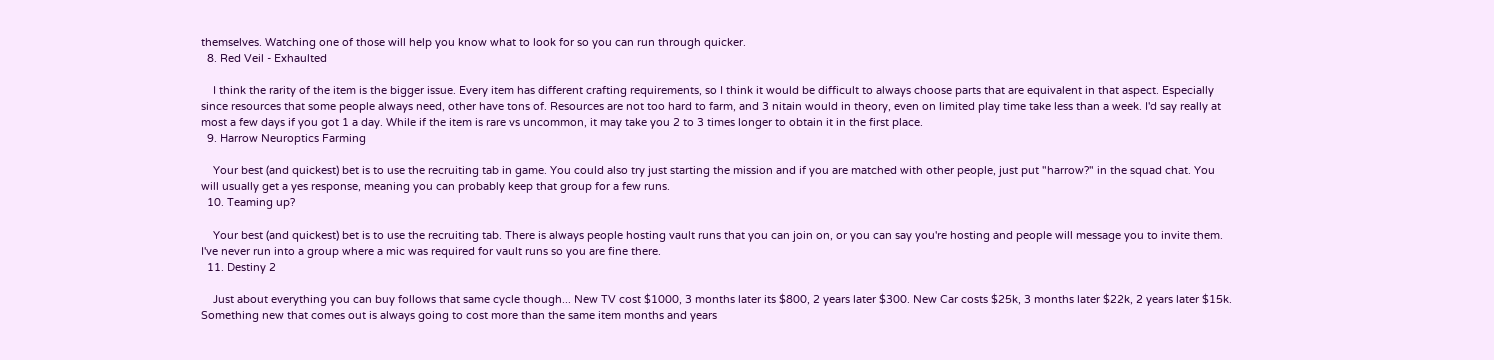themselves. Watching one of those will help you know what to look for so you can run through quicker.
  8. Red Veil - Exhaulted

    I think the rarity of the item is the bigger issue. Every item has different crafting requirements, so I think it would be difficult to always choose parts that are equivalent in that aspect. Especially since resources that some people always need, other have tons of. Resources are not too hard to farm, and 3 nitain would in theory, even on limited play time take less than a week. I'd say really at most a few days if you got 1 a day. While if the item is rare vs uncommon, it may take you 2 to 3 times longer to obtain it in the first place.
  9. Harrow Neuroptics Farming

    Your best (and quickest) bet is to use the recruiting tab in game. You could also try just starting the mission and if you are matched with other people, just put "harrow?" in the squad chat. You will usually get a yes response, meaning you can probably keep that group for a few runs.
  10. Teaming up?

    Your best (and quickest) bet is to use the recruiting tab. There is always people hosting vault runs that you can join on, or you can say you're hosting and people will message you to invite them. I've never run into a group where a mic was required for vault runs so you are fine there.
  11. Destiny 2

    Just about everything you can buy follows that same cycle though... New TV cost $1000, 3 months later its $800, 2 years later $300. New Car costs $25k, 3 months later $22k, 2 years later $15k. Something new that comes out is always going to cost more than the same item months and years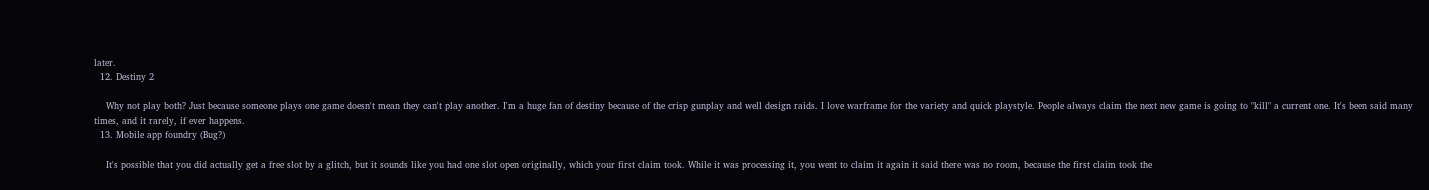later.
  12. Destiny 2

    Why not play both? Just because someone plays one game doesn't mean they can't play another. I'm a huge fan of destiny because of the crisp gunplay and well design raids. I love warframe for the variety and quick playstyle. People always claim the next new game is going to "kill" a current one. It's been said many times, and it rarely, if ever happens.
  13. Mobile app foundry (Bug?)

    It's possible that you did actually get a free slot by a glitch, but it sounds like you had one slot open originally, which your first claim took. While it was processing it, you went to claim it again it said there was no room, because the first claim took the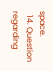space.
  14. Question regarding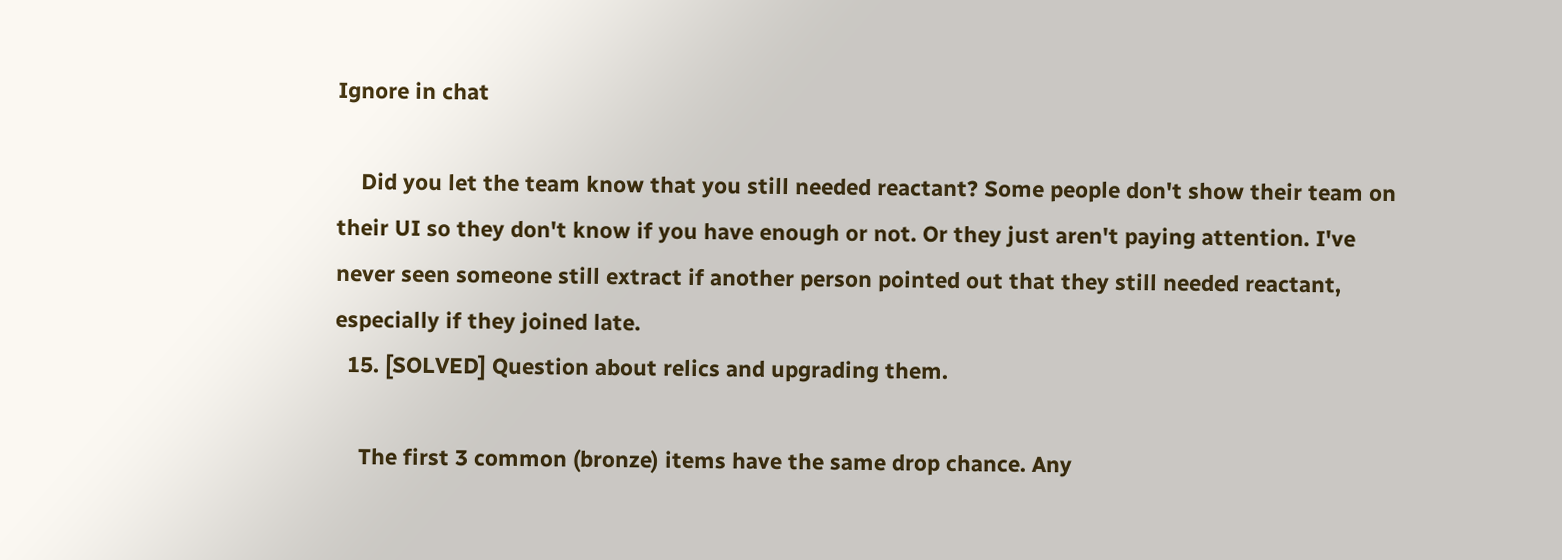Ignore in chat

    Did you let the team know that you still needed reactant? Some people don't show their team on their UI so they don't know if you have enough or not. Or they just aren't paying attention. I've never seen someone still extract if another person pointed out that they still needed reactant, especially if they joined late.
  15. [SOLVED] Question about relics and upgrading them.

    The first 3 common (bronze) items have the same drop chance. Any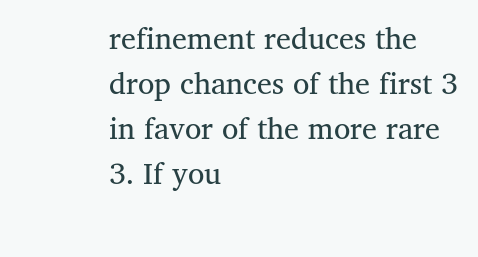refinement reduces the drop chances of the first 3 in favor of the more rare 3. If you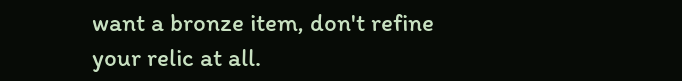want a bronze item, don't refine your relic at all.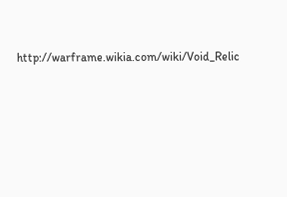http://warframe.wikia.com/wiki/Void_Relic